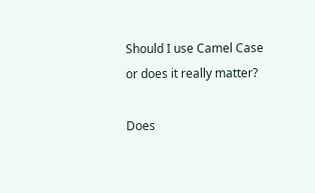Should I use Camel Case or does it really matter?

Does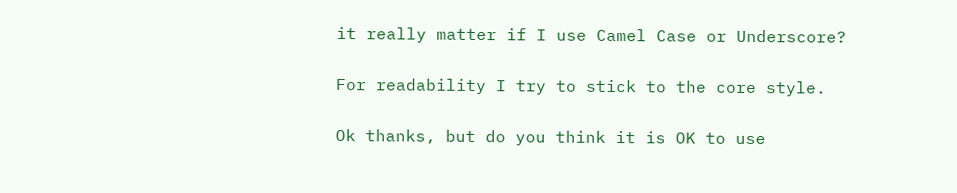it really matter if I use Camel Case or Underscore?

For readability I try to stick to the core style.

Ok thanks, but do you think it is OK to use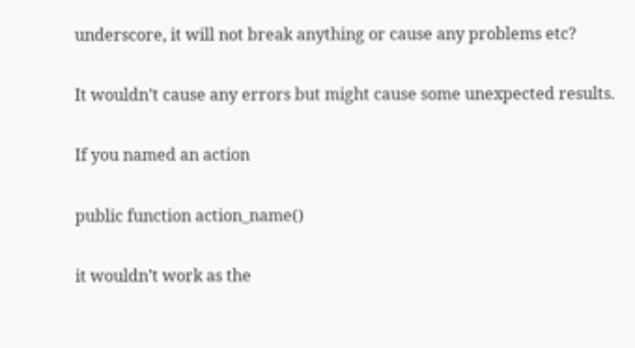underscore, it will not break anything or cause any problems etc?

It wouldn’t cause any errors but might cause some unexpected results.

If you named an action

public function action_name()

it wouldn’t work as the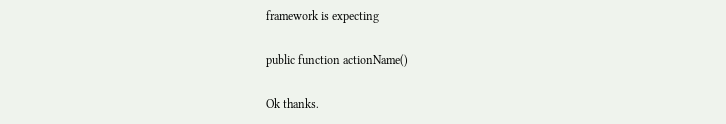framework is expecting

public function actionName()

Ok thanks.